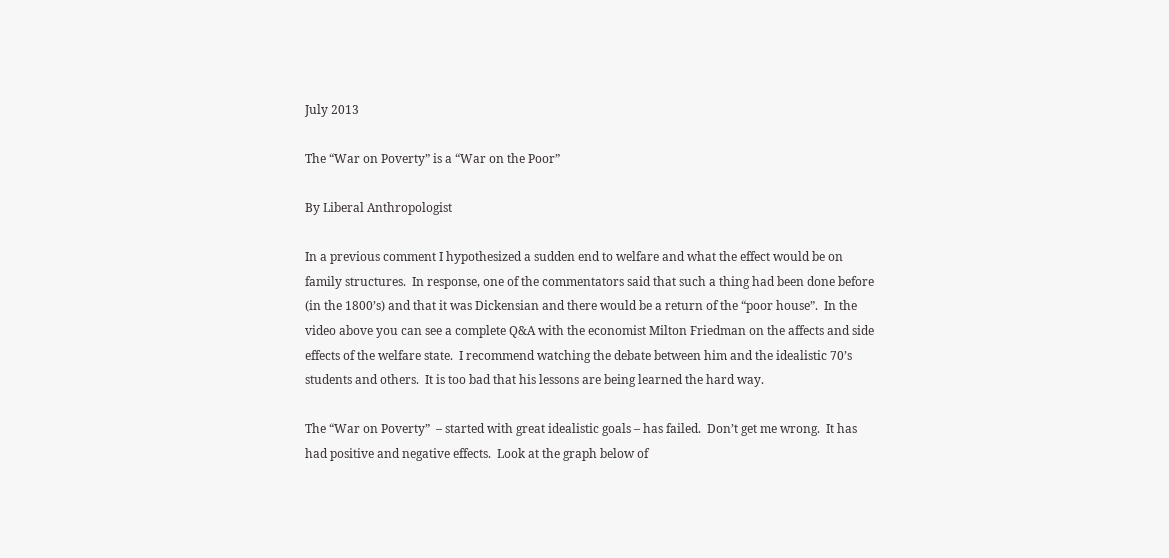July 2013

The “War on Poverty” is a “War on the Poor”

By Liberal Anthropologist

In a previous comment I hypothesized a sudden end to welfare and what the effect would be on family structures.  In response, one of the commentators said that such a thing had been done before (in the 1800’s) and that it was Dickensian and there would be a return of the “poor house”.  In the video above you can see a complete Q&A with the economist Milton Friedman on the affects and side effects of the welfare state.  I recommend watching the debate between him and the idealistic 70’s students and others.  It is too bad that his lessons are being learned the hard way.

The “War on Poverty”  – started with great idealistic goals – has failed.  Don’t get me wrong.  It has had positive and negative effects.  Look at the graph below of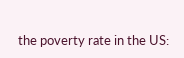the poverty rate in the US: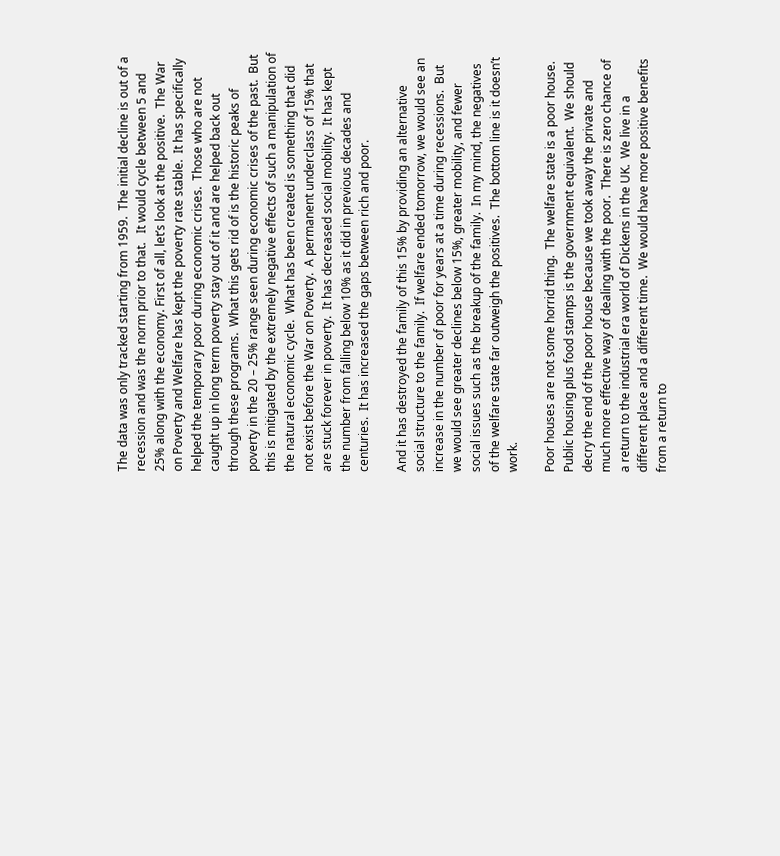The data was only tracked starting from 1959.  The initial decline is out of a recession and was the norm prior to that.   It would cycle between 5 and 25% along with the economy. First of all, let’s look at the positive.  The War on Poverty and Welfare has kept the poverty rate stable.  It has specifically helped the temporary poor during economic crises.  Those who are not caught up in long term poverty stay out of it and are helped back out through these programs.  What this gets rid of is the historic peaks of poverty in the 20 – 25% range seen during economic crises of the past.  But this is mitigated by the extremely negative effects of such a manipulation of the natural economic cycle.  What has been created is something that did not exist before the War on Poverty.  A permanent underclass of 15% that are stuck forever in poverty.  It has decreased social mobility.  It has kept the number from falling below 10% as it did in previous decades and centuries.  It has increased the gaps between rich and poor.

And it has destroyed the family of this 15% by providing an alternative social structure to the family.  If welfare ended tomorrow, we would see an increase in the number of poor for years at a time during recessions.  But we would see greater declines below 15%, greater mobility, and fewer social issues such as the breakup of the family.  In my mind, the negatives of the welfare state far outweigh the positives.  The bottom line is it doesn’t work.

Poor houses are not some horrid thing.  The welfare state is a poor house.  Public housing plus food stamps is the government equivalent.  We should decry the end of the poor house because we took away the private and much more effective way of dealing with the poor.  There is zero chance of a return to the industrial era world of Dickens in the UK.  We live in a different place and a different time.  We would have more positive benefits from a return to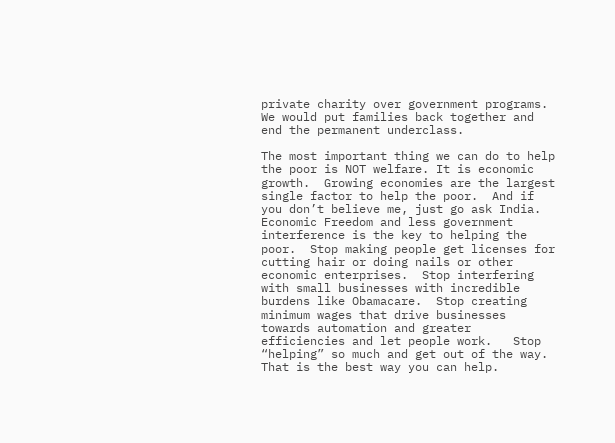private charity over government programs. We would put families back together and end the permanent underclass.

The most important thing we can do to help the poor is NOT welfare. It is economic growth.  Growing economies are the largest single factor to help the poor.  And if you don’t believe me, just go ask India.  Economic Freedom and less government interference is the key to helping the poor.  Stop making people get licenses for cutting hair or doing nails or other economic enterprises.  Stop interfering with small businesses with incredible burdens like Obamacare.  Stop creating minimum wages that drive businesses towards automation and greater efficiencies and let people work.   Stop “helping” so much and get out of the way.  That is the best way you can help.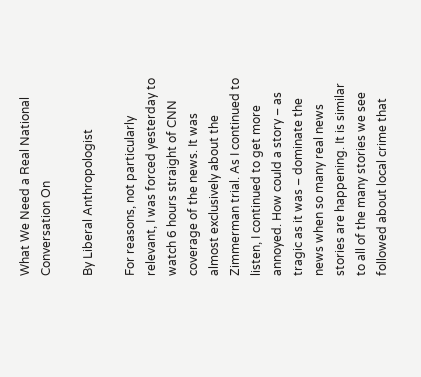What We Need a Real National Conversation On

By Liberal Anthropologist

For reasons, not particularly relevant, I was forced yesterday to watch 6 hours straight of CNN coverage of the news. It was almost exclusively about the Zimmerman trial. As I continued to listen, I continued to get more annoyed. How could a story – as tragic as it was – dominate the news when so many real news stories are happening. It is similar to all of the many stories we see followed about local crime that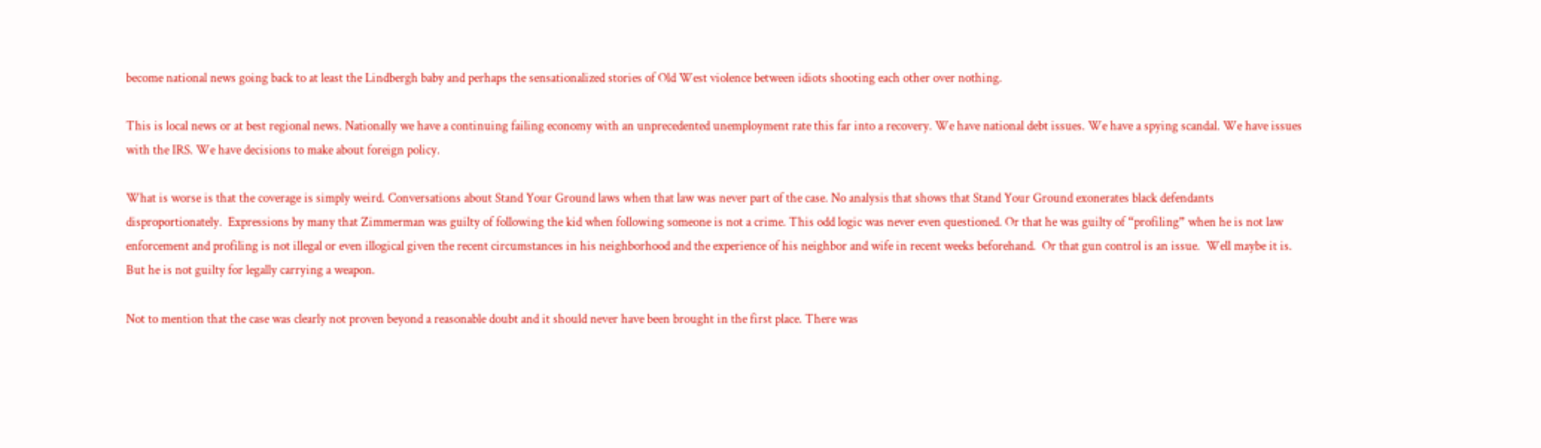become national news going back to at least the Lindbergh baby and perhaps the sensationalized stories of Old West violence between idiots shooting each other over nothing.

This is local news or at best regional news. Nationally we have a continuing failing economy with an unprecedented unemployment rate this far into a recovery. We have national debt issues. We have a spying scandal. We have issues with the IRS. We have decisions to make about foreign policy.

What is worse is that the coverage is simply weird. Conversations about Stand Your Ground laws when that law was never part of the case. No analysis that shows that Stand Your Ground exonerates black defendants disproportionately.  Expressions by many that Zimmerman was guilty of following the kid when following someone is not a crime. This odd logic was never even questioned. Or that he was guilty of “profiling” when he is not law enforcement and profiling is not illegal or even illogical given the recent circumstances in his neighborhood and the experience of his neighbor and wife in recent weeks beforehand.  Or that gun control is an issue.  Well maybe it is.  But he is not guilty for legally carrying a weapon.

Not to mention that the case was clearly not proven beyond a reasonable doubt and it should never have been brought in the first place. There was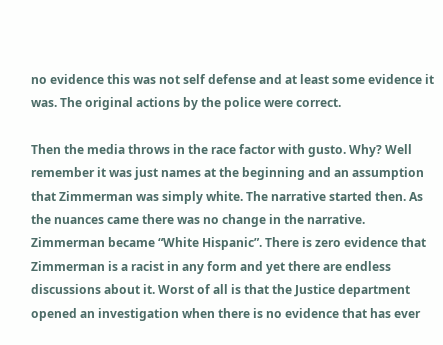no evidence this was not self defense and at least some evidence it was. The original actions by the police were correct.

Then the media throws in the race factor with gusto. Why? Well remember it was just names at the beginning and an assumption that Zimmerman was simply white. The narrative started then. As the nuances came there was no change in the narrative. Zimmerman became “White Hispanic”. There is zero evidence that Zimmerman is a racist in any form and yet there are endless discussions about it. Worst of all is that the Justice department opened an investigation when there is no evidence that has ever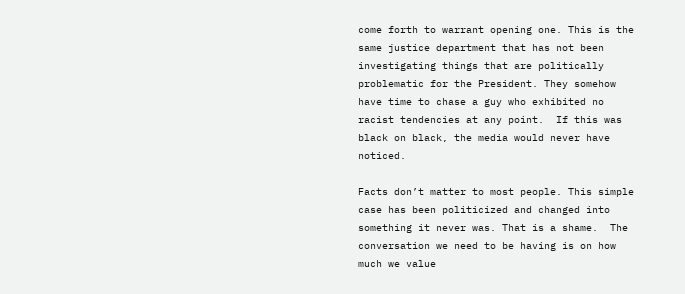come forth to warrant opening one. This is the same justice department that has not been investigating things that are politically problematic for the President. They somehow have time to chase a guy who exhibited no racist tendencies at any point.  If this was black on black, the media would never have noticed.

Facts don’t matter to most people. This simple case has been politicized and changed into something it never was. That is a shame.  The conversation we need to be having is on how much we value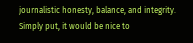journalistic honesty, balance, and integrity.  Simply put, it would be nice to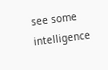see some intelligence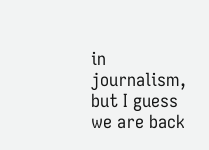in journalism, but I guess we are back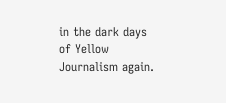in the dark days of Yellow Journalism again.